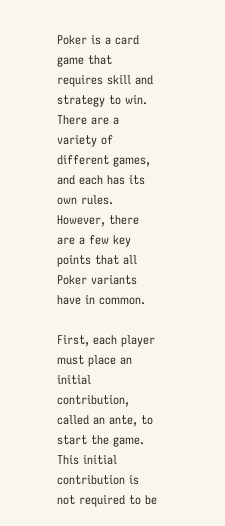Poker is a card game that requires skill and strategy to win. There are a variety of different games, and each has its own rules. However, there are a few key points that all Poker variants have in common.

First, each player must place an initial contribution, called an ante, to start the game. This initial contribution is not required to be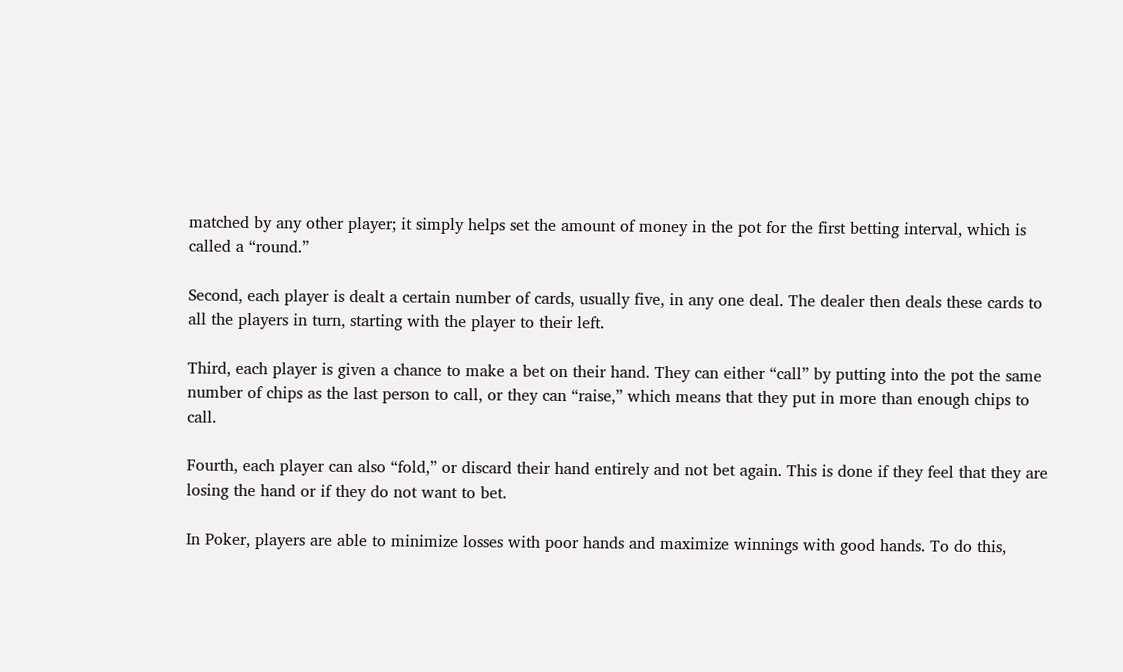matched by any other player; it simply helps set the amount of money in the pot for the first betting interval, which is called a “round.”

Second, each player is dealt a certain number of cards, usually five, in any one deal. The dealer then deals these cards to all the players in turn, starting with the player to their left.

Third, each player is given a chance to make a bet on their hand. They can either “call” by putting into the pot the same number of chips as the last person to call, or they can “raise,” which means that they put in more than enough chips to call.

Fourth, each player can also “fold,” or discard their hand entirely and not bet again. This is done if they feel that they are losing the hand or if they do not want to bet.

In Poker, players are able to minimize losses with poor hands and maximize winnings with good hands. To do this,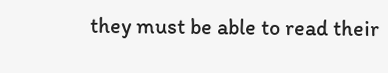they must be able to read their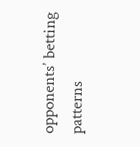opponents’ betting patterns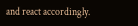and react accordingly.